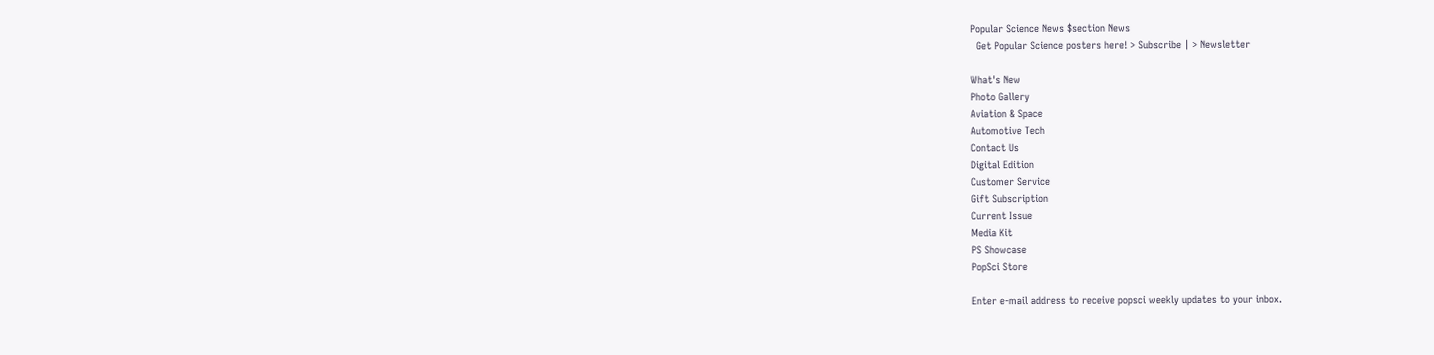Popular Science News $section News
  Get Popular Science posters here! > Subscribe | > Newsletter

What's New
Photo Gallery
Aviation & Space
Automotive Tech
Contact Us
Digital Edition
Customer Service
Gift Subscription
Current Issue
Media Kit
PS Showcase
PopSci Store

Enter e-mail address to receive popsci weekly updates to your inbox.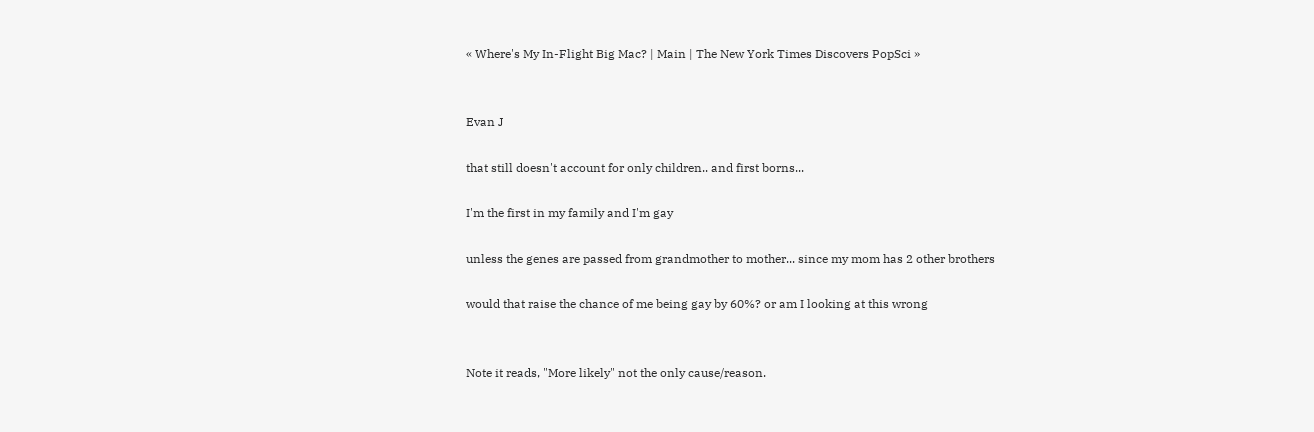« Where's My In-Flight Big Mac? | Main | The New York Times Discovers PopSci »


Evan J

that still doesn't account for only children.. and first borns...

I'm the first in my family and I'm gay

unless the genes are passed from grandmother to mother... since my mom has 2 other brothers

would that raise the chance of me being gay by 60%? or am I looking at this wrong


Note it reads, "More likely" not the only cause/reason.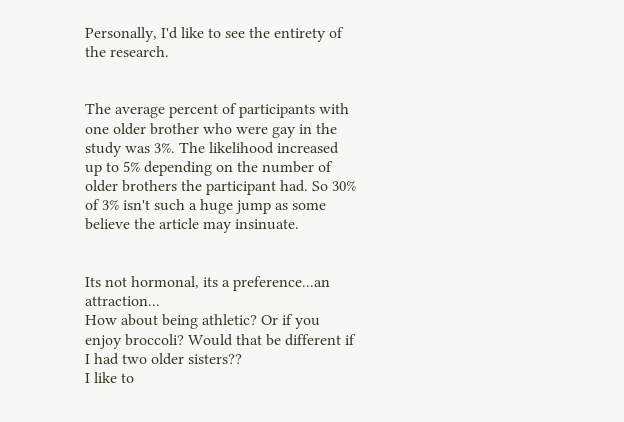Personally, I'd like to see the entirety of the research.


The average percent of participants with one older brother who were gay in the study was 3%. The likelihood increased up to 5% depending on the number of older brothers the participant had. So 30% of 3% isn't such a huge jump as some believe the article may insinuate.


Its not hormonal, its a preference...an attraction...
How about being athletic? Or if you enjoy broccoli? Would that be different if I had two older sisters??
I like to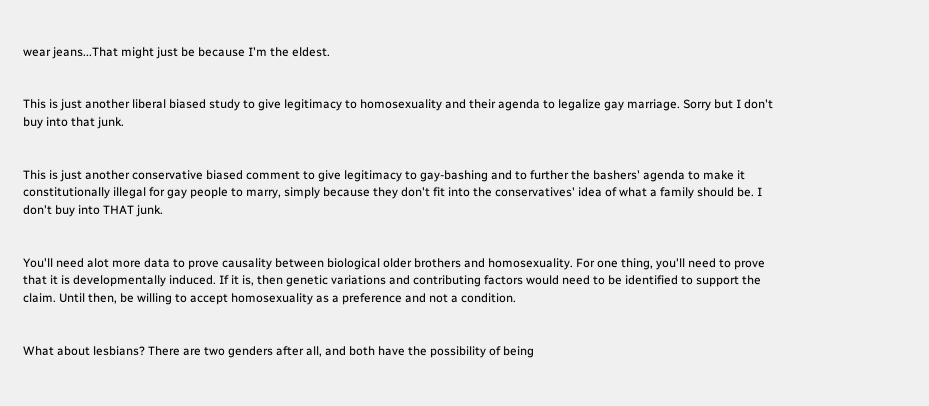wear jeans...That might just be because I'm the eldest.


This is just another liberal biased study to give legitimacy to homosexuality and their agenda to legalize gay marriage. Sorry but I don't buy into that junk.


This is just another conservative biased comment to give legitimacy to gay-bashing and to further the bashers' agenda to make it constitutionally illegal for gay people to marry, simply because they don't fit into the conservatives' idea of what a family should be. I don't buy into THAT junk.


You'll need alot more data to prove causality between biological older brothers and homosexuality. For one thing, you'll need to prove that it is developmentally induced. If it is, then genetic variations and contributing factors would need to be identified to support the claim. Until then, be willing to accept homosexuality as a preference and not a condition.


What about lesbians? There are two genders after all, and both have the possibility of being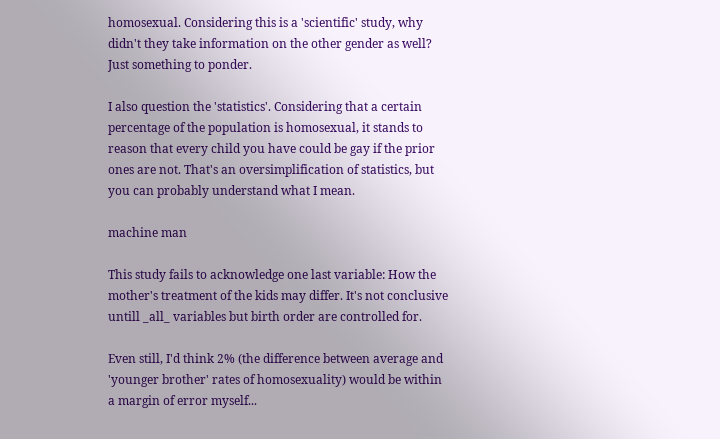homosexual. Considering this is a 'scientific' study, why didn't they take information on the other gender as well? Just something to ponder.

I also question the 'statistics'. Considering that a certain percentage of the population is homosexual, it stands to reason that every child you have could be gay if the prior ones are not. That's an oversimplification of statistics, but you can probably understand what I mean.

machine man

This study fails to acknowledge one last variable: How the mother's treatment of the kids may differ. It's not conclusive untill _all_ variables but birth order are controlled for.

Even still, I'd think 2% (the difference between average and 'younger brother' rates of homosexuality) would be within a margin of error myself...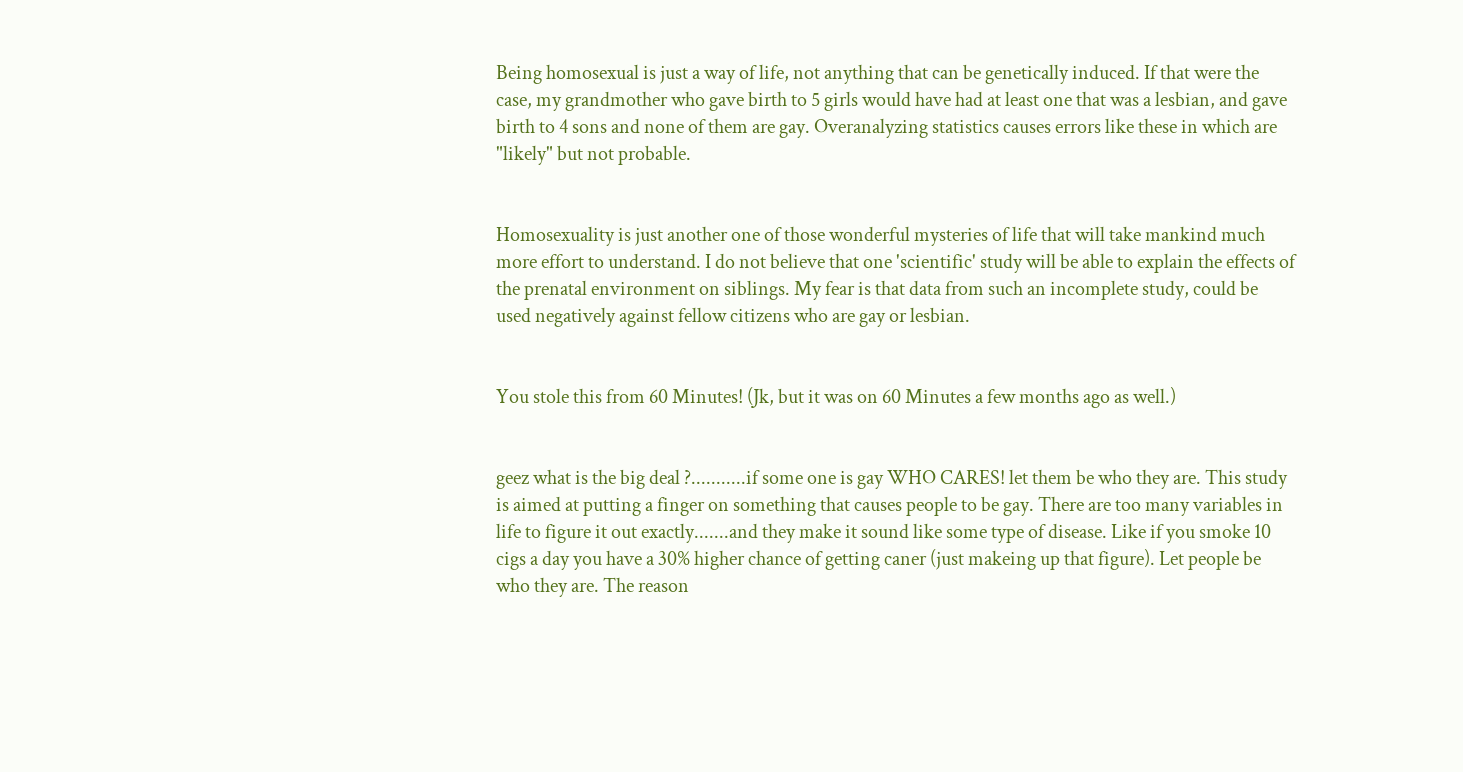Being homosexual is just a way of life, not anything that can be genetically induced. If that were the case, my grandmother who gave birth to 5 girls would have had at least one that was a lesbian, and gave birth to 4 sons and none of them are gay. Overanalyzing statistics causes errors like these in which are "likely" but not probable.


Homosexuality is just another one of those wonderful mysteries of life that will take mankind much more effort to understand. I do not believe that one 'scientific' study will be able to explain the effects of the prenatal environment on siblings. My fear is that data from such an incomplete study, could be used negatively against fellow citizens who are gay or lesbian.


You stole this from 60 Minutes! (Jk, but it was on 60 Minutes a few months ago as well.)


geez what is the big deal ?...........if some one is gay WHO CARES! let them be who they are. This study is aimed at putting a finger on something that causes people to be gay. There are too many variables in life to figure it out exactly.......and they make it sound like some type of disease. Like if you smoke 10 cigs a day you have a 30% higher chance of getting caner (just makeing up that figure). Let people be who they are. The reason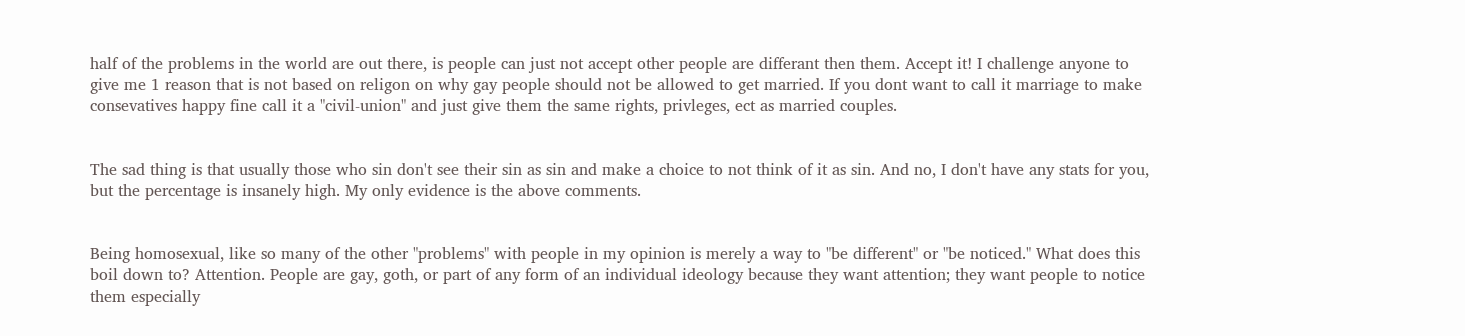half of the problems in the world are out there, is people can just not accept other people are differant then them. Accept it! I challenge anyone to give me 1 reason that is not based on religon on why gay people should not be allowed to get married. If you dont want to call it marriage to make consevatives happy fine call it a "civil-union" and just give them the same rights, privleges, ect as married couples.


The sad thing is that usually those who sin don't see their sin as sin and make a choice to not think of it as sin. And no, I don't have any stats for you, but the percentage is insanely high. My only evidence is the above comments.


Being homosexual, like so many of the other "problems" with people in my opinion is merely a way to "be different" or "be noticed." What does this boil down to? Attention. People are gay, goth, or part of any form of an individual ideology because they want attention; they want people to notice them especially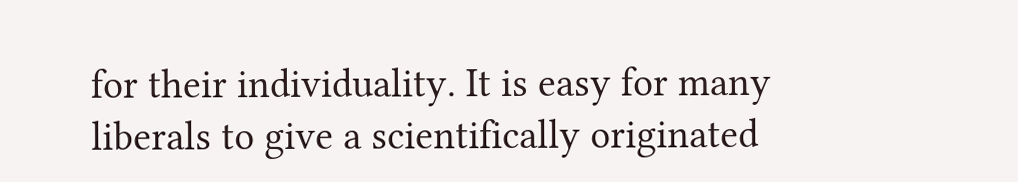for their individuality. It is easy for many liberals to give a scientifically originated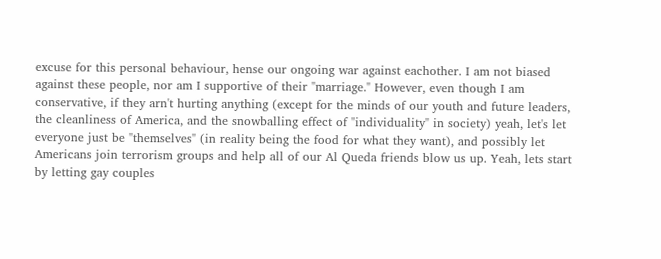excuse for this personal behaviour, hense our ongoing war against eachother. I am not biased against these people, nor am I supportive of their "marriage." However, even though I am conservative, if they arn't hurting anything (except for the minds of our youth and future leaders, the cleanliness of America, and the snowballing effect of "individuality" in society) yeah, let's let everyone just be "themselves" (in reality being the food for what they want), and possibly let Americans join terrorism groups and help all of our Al Queda friends blow us up. Yeah, lets start by letting gay couples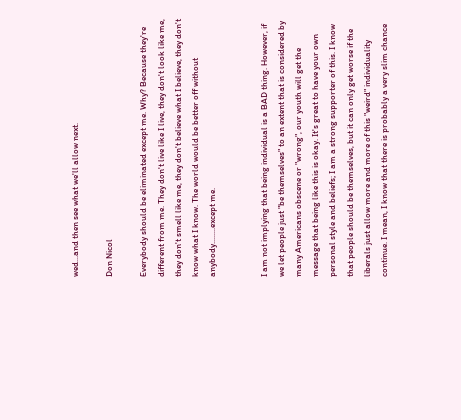wed...and then see what we'll allow next.

Don Nicol

Everybody should be eliminated except me. Why? Because they're different from me. They don't live like I live, they don't look like me, they don't smell like me, they don't believe what I believe, they don't know what I know. The world would be better off without anybody........except me.


I am not implying that being individual is a BAD thing. However, if we let people just "be themselves" to an extent that is considered by many Americans obscene or "wrong", our youth will get the message that being like this is okay. It's great to have your own personal style and beliefs; I am a strong supporter of this. I know that people should be themselves, but it can only get worse if the liberals just allow more and more of this "weird" individuality continue. I mean, I know that there is probably a very slim chance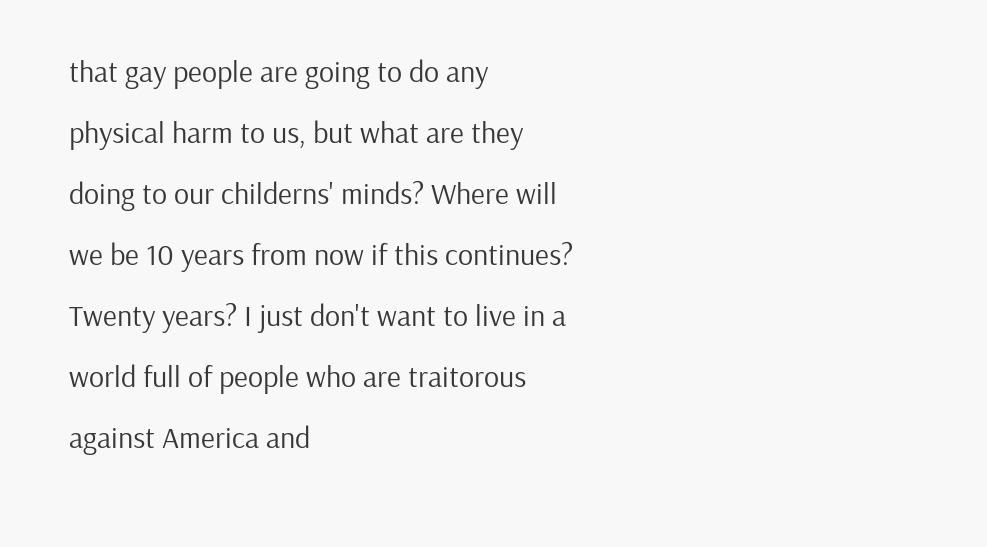that gay people are going to do any physical harm to us, but what are they doing to our childerns' minds? Where will we be 10 years from now if this continues? Twenty years? I just don't want to live in a world full of people who are traitorous against America and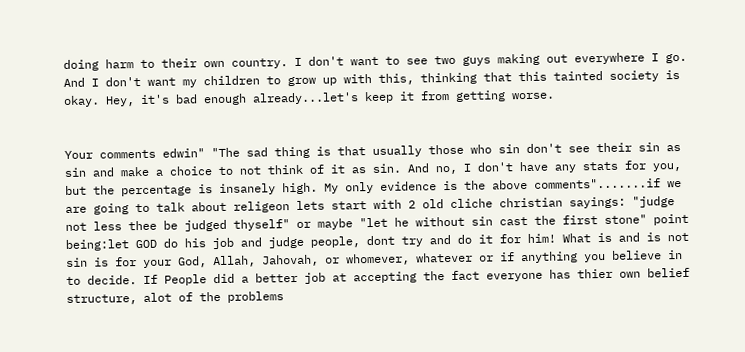doing harm to their own country. I don't want to see two guys making out everywhere I go. And I don't want my children to grow up with this, thinking that this tainted society is okay. Hey, it's bad enough already...let's keep it from getting worse.


Your comments edwin" "The sad thing is that usually those who sin don't see their sin as sin and make a choice to not think of it as sin. And no, I don't have any stats for you, but the percentage is insanely high. My only evidence is the above comments".......if we are going to talk about religeon lets start with 2 old cliche christian sayings: "judge not less thee be judged thyself" or maybe "let he without sin cast the first stone" point being:let GOD do his job and judge people, dont try and do it for him! What is and is not sin is for your God, Allah, Jahovah, or whomever, whatever or if anything you believe in to decide. If People did a better job at accepting the fact everyone has thier own belief structure, alot of the problems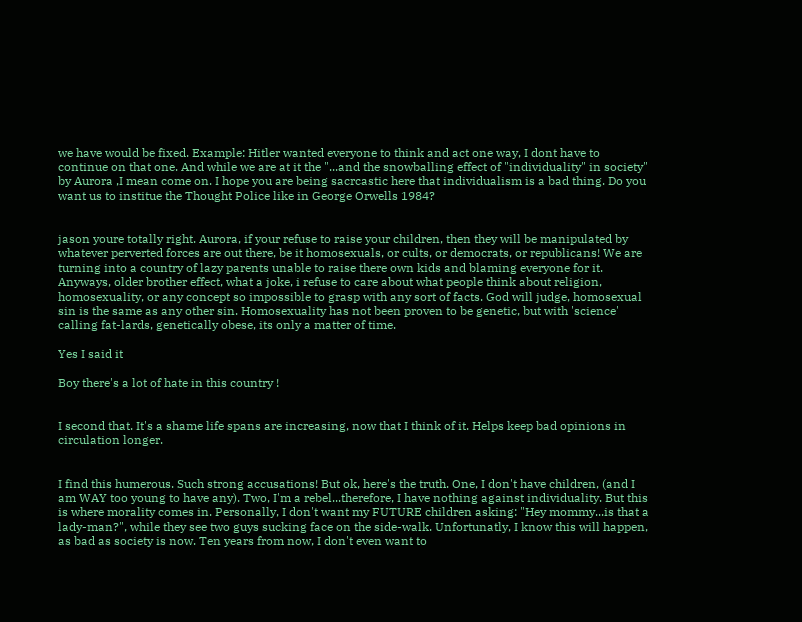we have would be fixed. Example: Hitler wanted everyone to think and act one way, I dont have to continue on that one. And while we are at it the "...and the snowballing effect of "individuality" in society" by Aurora ,I mean come on. I hope you are being sacrcastic here that individualism is a bad thing. Do you want us to institue the Thought Police like in George Orwells 1984?


jason youre totally right. Aurora, if your refuse to raise your children, then they will be manipulated by whatever perverted forces are out there, be it homosexuals, or cults, or democrats, or republicans! We are turning into a country of lazy parents unable to raise there own kids and blaming everyone for it. Anyways, older brother effect, what a joke, i refuse to care about what people think about religion, homosexuality, or any concept so impossible to grasp with any sort of facts. God will judge, homosexual sin is the same as any other sin. Homosexuality has not been proven to be genetic, but with 'science' calling fat-lards, genetically obese, its only a matter of time.

Yes I said it

Boy there's a lot of hate in this country !


I second that. It's a shame life spans are increasing, now that I think of it. Helps keep bad opinions in circulation longer.


I find this humerous. Such strong accusations! But ok, here's the truth. One, I don't have children, (and I am WAY too young to have any). Two, I'm a rebel...therefore, I have nothing against individuality. But this is where morality comes in. Personally, I don't want my FUTURE children asking: "Hey mommy...is that a lady-man?", while they see two guys sucking face on the side-walk. Unfortunatly, I know this will happen, as bad as society is now. Ten years from now, I don't even want to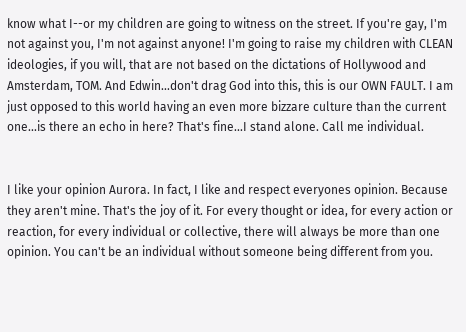know what I--or my children are going to witness on the street. If you're gay, I'm not against you, I'm not against anyone! I'm going to raise my children with CLEAN ideologies, if you will, that are not based on the dictations of Hollywood and Amsterdam, TOM. And Edwin...don't drag God into this, this is our OWN FAULT. I am just opposed to this world having an even more bizzare culture than the current one...is there an echo in here? That's fine...I stand alone. Call me individual.


I like your opinion Aurora. In fact, I like and respect everyones opinion. Because they aren't mine. That's the joy of it. For every thought or idea, for every action or reaction, for every individual or collective, there will always be more than one opinion. You can't be an individual without someone being different from you.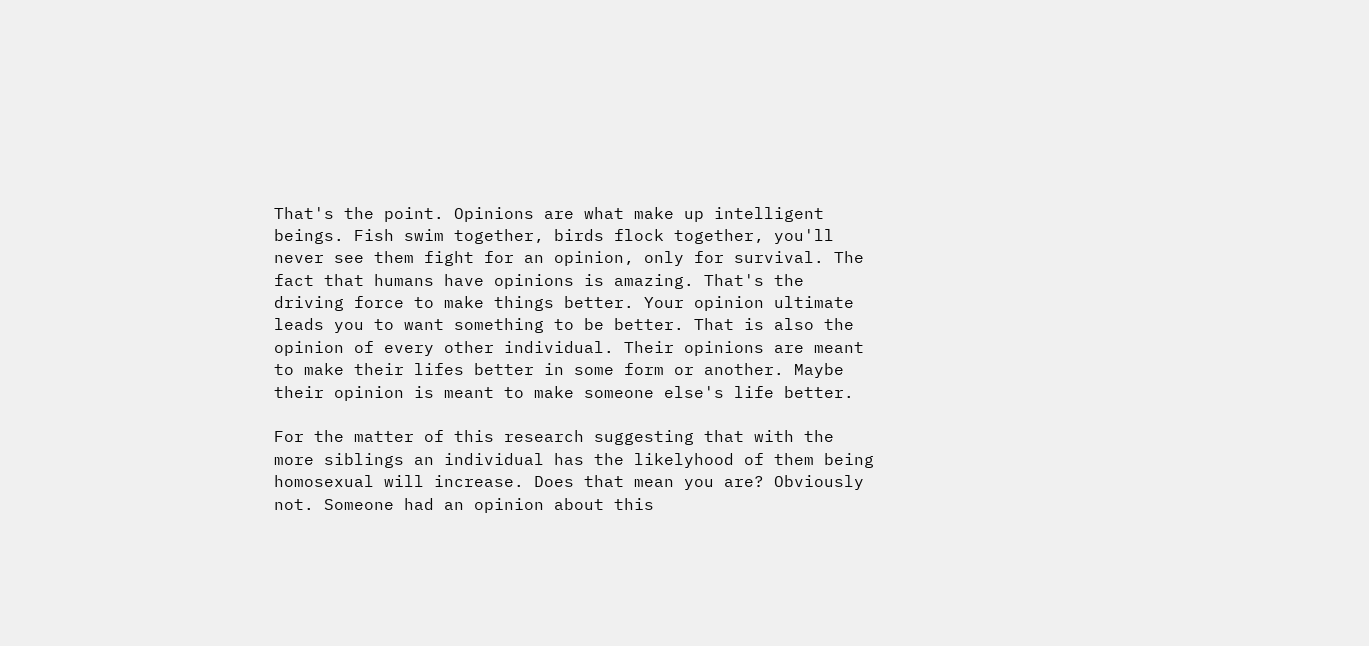That's the point. Opinions are what make up intelligent beings. Fish swim together, birds flock together, you'll never see them fight for an opinion, only for survival. The fact that humans have opinions is amazing. That's the driving force to make things better. Your opinion ultimate leads you to want something to be better. That is also the opinion of every other individual. Their opinions are meant to make their lifes better in some form or another. Maybe their opinion is meant to make someone else's life better.

For the matter of this research suggesting that with the more siblings an individual has the likelyhood of them being homosexual will increase. Does that mean you are? Obviously not. Someone had an opinion about this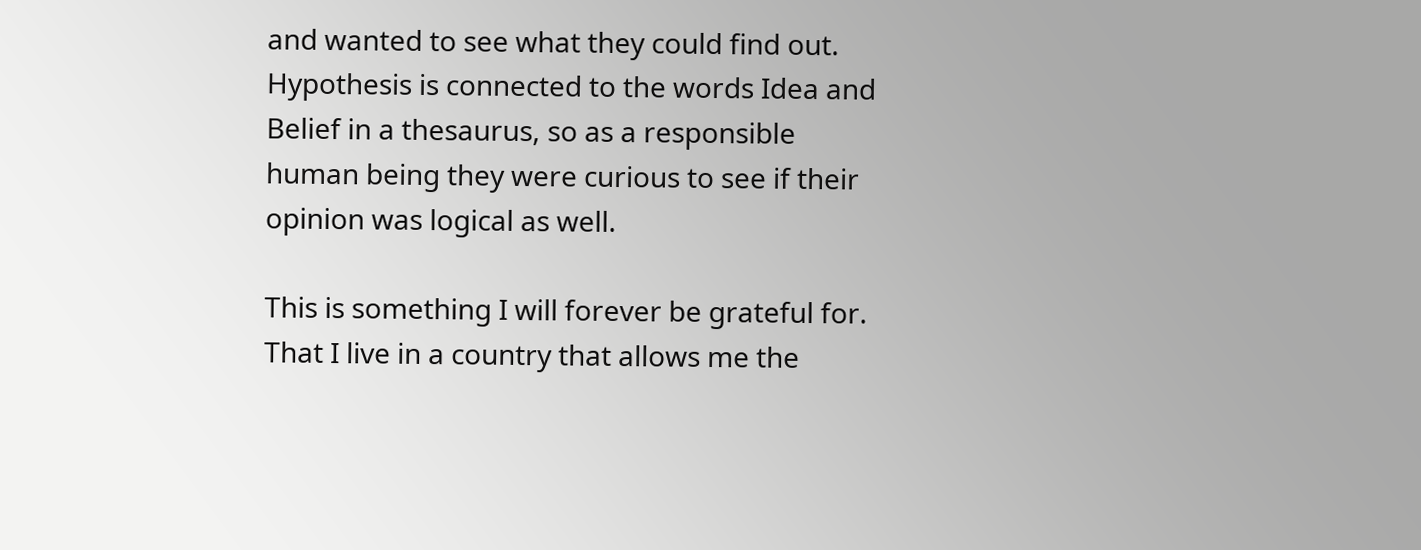and wanted to see what they could find out. Hypothesis is connected to the words Idea and Belief in a thesaurus, so as a responsible human being they were curious to see if their opinion was logical as well.

This is something I will forever be grateful for. That I live in a country that allows me the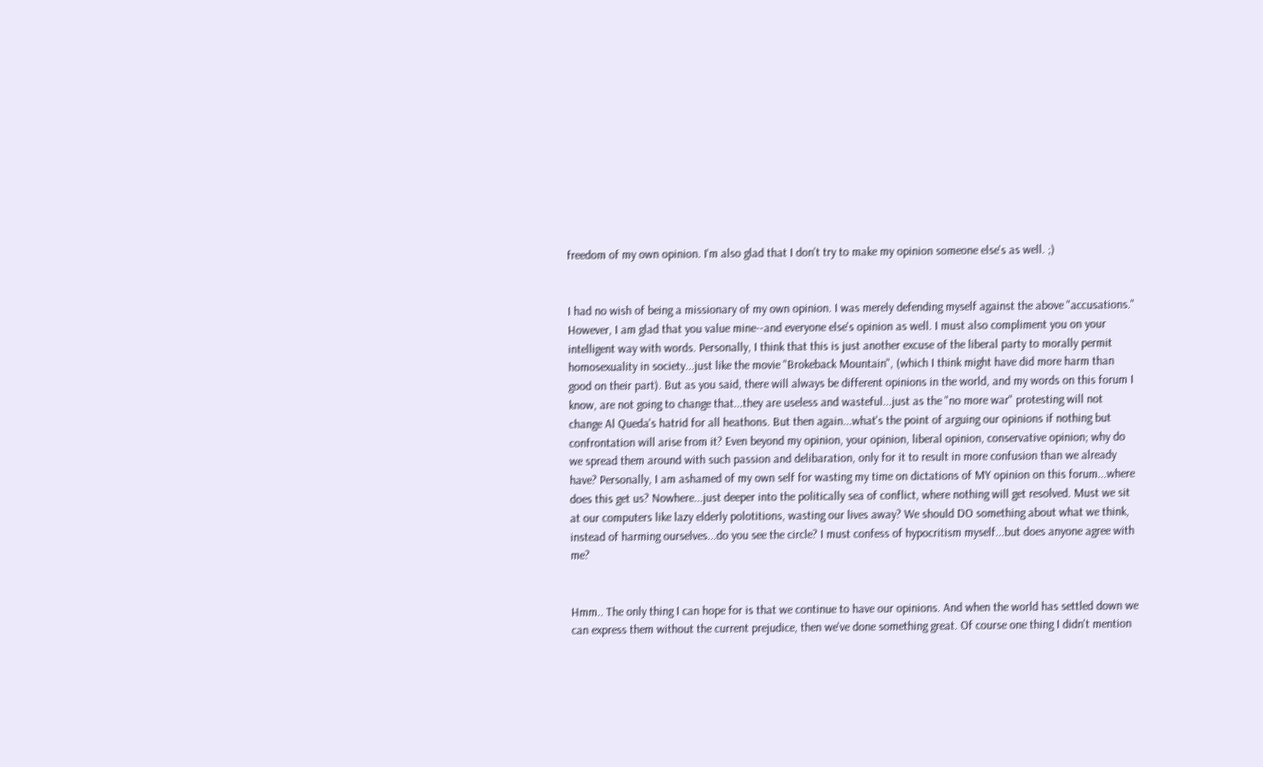freedom of my own opinion. I'm also glad that I don't try to make my opinion someone else's as well. ;)


I had no wish of being a missionary of my own opinion. I was merely defending myself against the above "accusations." However, I am glad that you value mine--and everyone else's opinion as well. I must also compliment you on your intelligent way with words. Personally, I think that this is just another excuse of the liberal party to morally permit homosexuality in society...just like the movie "Brokeback Mountain", (which I think might have did more harm than good on their part). But as you said, there will always be different opinions in the world, and my words on this forum I know, are not going to change that...they are useless and wasteful...just as the "no more war" protesting will not change Al Queda's hatrid for all heathons. But then again...what's the point of arguing our opinions if nothing but confrontation will arise from it? Even beyond my opinion, your opinion, liberal opinion, conservative opinion; why do we spread them around with such passion and delibaration, only for it to result in more confusion than we already have? Personally, I am ashamed of my own self for wasting my time on dictations of MY opinion on this forum...where does this get us? Nowhere...just deeper into the politically sea of conflict, where nothing will get resolved. Must we sit at our computers like lazy elderly polotitions, wasting our lives away? We should DO something about what we think, instead of harming ourselves...do you see the circle? I must confess of hypocritism myself...but does anyone agree with me?


Hmm.. The only thing I can hope for is that we continue to have our opinions. And when the world has settled down we can express them without the current prejudice, then we've done something great. Of course one thing I didn't mention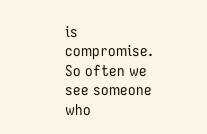is compromise. So often we see someone who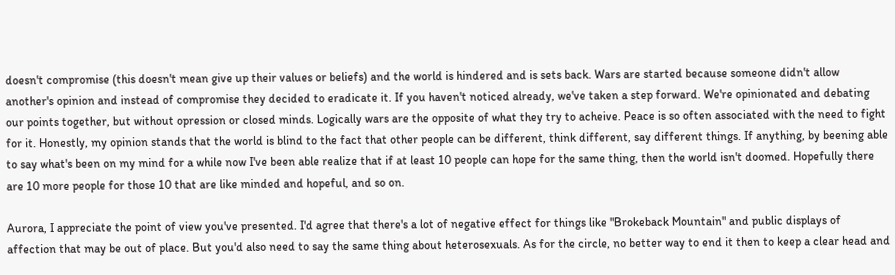doesn't compromise (this doesn't mean give up their values or beliefs) and the world is hindered and is sets back. Wars are started because someone didn't allow another's opinion and instead of compromise they decided to eradicate it. If you haven't noticed already, we've taken a step forward. We're opinionated and debating our points together, but without opression or closed minds. Logically wars are the opposite of what they try to acheive. Peace is so often associated with the need to fight for it. Honestly, my opinion stands that the world is blind to the fact that other people can be different, think different, say different things. If anything, by beening able to say what's been on my mind for a while now I've been able realize that if at least 10 people can hope for the same thing, then the world isn't doomed. Hopefully there are 10 more people for those 10 that are like minded and hopeful, and so on.

Aurora, I appreciate the point of view you've presented. I'd agree that there's a lot of negative effect for things like "Brokeback Mountain" and public displays of affection that may be out of place. But you'd also need to say the same thing about heterosexuals. As for the circle, no better way to end it then to keep a clear head and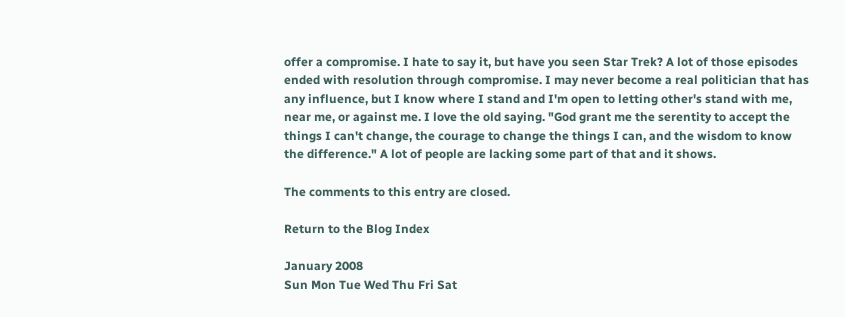offer a compromise. I hate to say it, but have you seen Star Trek? A lot of those episodes ended with resolution through compromise. I may never become a real politician that has any influence, but I know where I stand and I'm open to letting other's stand with me, near me, or against me. I love the old saying. "God grant me the serentity to accept the things I can't change, the courage to change the things I can, and the wisdom to know the difference." A lot of people are lacking some part of that and it shows.

The comments to this entry are closed.

Return to the Blog Index

January 2008
Sun Mon Tue Wed Thu Fri Sat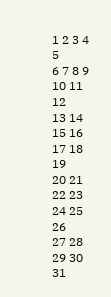1 2 3 4 5
6 7 8 9 10 11 12
13 14 15 16 17 18 19
20 21 22 23 24 25 26
27 28 29 30 31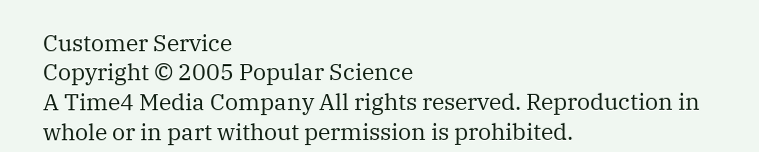Customer Service
Copyright © 2005 Popular Science
A Time4 Media Company All rights reserved. Reproduction in whole or in part without permission is prohibited.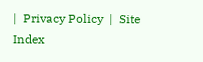|  Privacy Policy  |  Site Index